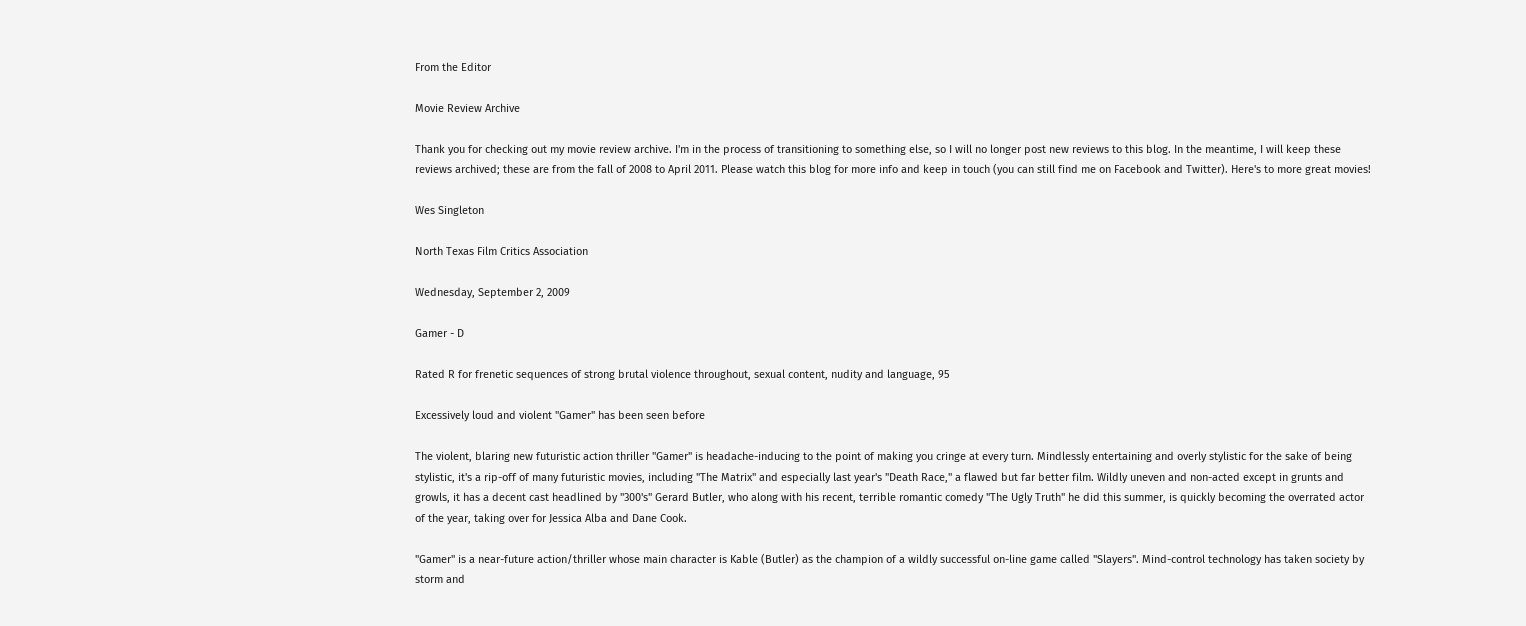From the Editor

Movie Review Archive

Thank you for checking out my movie review archive. I'm in the process of transitioning to something else, so I will no longer post new reviews to this blog. In the meantime, I will keep these reviews archived; these are from the fall of 2008 to April 2011. Please watch this blog for more info and keep in touch (you can still find me on Facebook and Twitter). Here's to more great movies!

Wes Singleton

North Texas Film Critics Association

Wednesday, September 2, 2009

Gamer - D

Rated R for frenetic sequences of strong brutal violence throughout, sexual content, nudity and language, 95

Excessively loud and violent "Gamer" has been seen before

The violent, blaring new futuristic action thriller "Gamer" is headache-inducing to the point of making you cringe at every turn. Mindlessly entertaining and overly stylistic for the sake of being stylistic, it's a rip-off of many futuristic movies, including "The Matrix" and especially last year's "Death Race," a flawed but far better film. Wildly uneven and non-acted except in grunts and growls, it has a decent cast headlined by "300's" Gerard Butler, who along with his recent, terrible romantic comedy "The Ugly Truth" he did this summer, is quickly becoming the overrated actor of the year, taking over for Jessica Alba and Dane Cook.

"Gamer" is a near-future action/thriller whose main character is Kable (Butler) as the champion of a wildly successful on-line game called "Slayers". Mind-control technology has taken society by storm and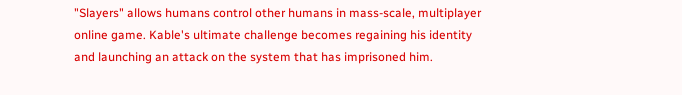"Slayers" allows humans control other humans in mass-scale, multiplayer online game. Kable's ultimate challenge becomes regaining his identity and launching an attack on the system that has imprisoned him.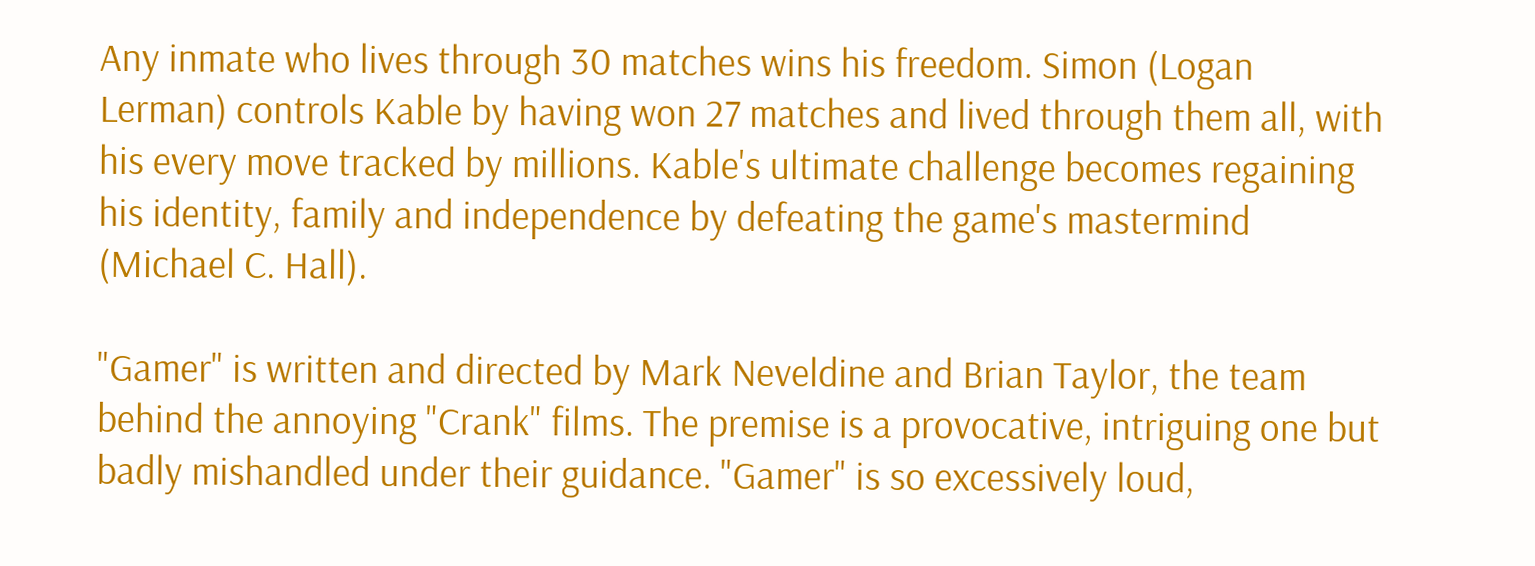Any inmate who lives through 30 matches wins his freedom. Simon (Logan Lerman) controls Kable by having won 27 matches and lived through them all, with his every move tracked by millions. Kable's ultimate challenge becomes regaining his identity, family and independence by defeating the game's mastermind (Michael C. Hall).

"Gamer" is written and directed by Mark Neveldine and Brian Taylor, the team behind the annoying "Crank" films. The premise is a provocative, intriguing one but badly mishandled under their guidance. "Gamer" is so excessively loud,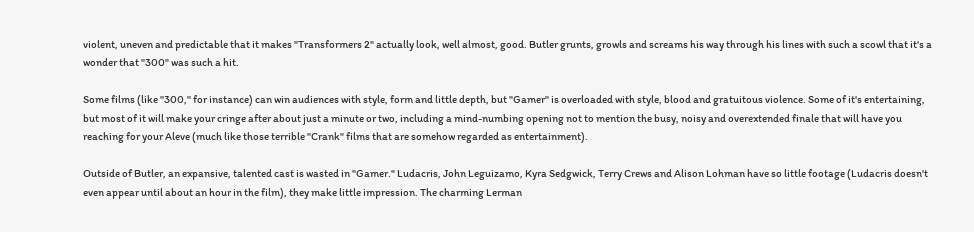violent, uneven and predictable that it makes "Transformers 2" actually look, well almost, good. Butler grunts, growls and screams his way through his lines with such a scowl that it's a wonder that "300" was such a hit.

Some films (like "300," for instance) can win audiences with style, form and little depth, but "Gamer" is overloaded with style, blood and gratuitous violence. Some of it's entertaining, but most of it will make your cringe after about just a minute or two, including a mind-numbing opening not to mention the busy, noisy and overextended finale that will have you reaching for your Aleve (much like those terrible "Crank" films that are somehow regarded as entertainment).

Outside of Butler, an expansive, talented cast is wasted in "Gamer." Ludacris, John Leguizamo, Kyra Sedgwick, Terry Crews and Alison Lohman have so little footage (Ludacris doesn't even appear until about an hour in the film), they make little impression. The charming Lerman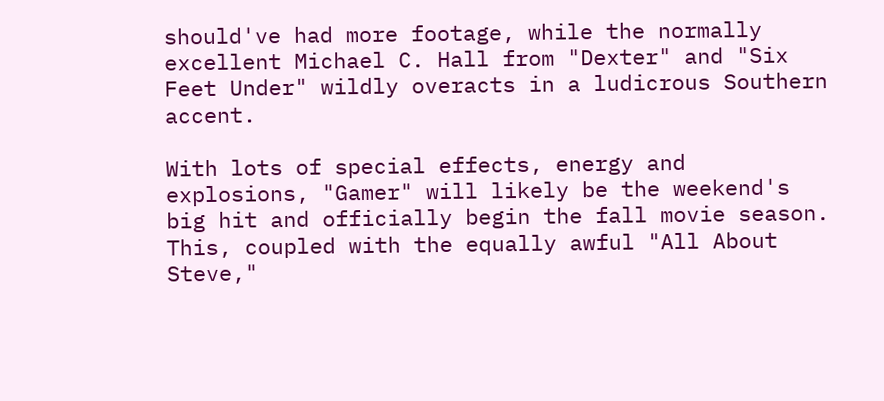should've had more footage, while the normally excellent Michael C. Hall from "Dexter" and "Six Feet Under" wildly overacts in a ludicrous Southern accent.

With lots of special effects, energy and explosions, "Gamer" will likely be the weekend's big hit and officially begin the fall movie season. This, coupled with the equally awful "All About Steve,"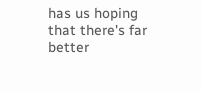has us hoping that there's far better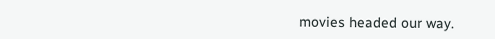movies headed our way.